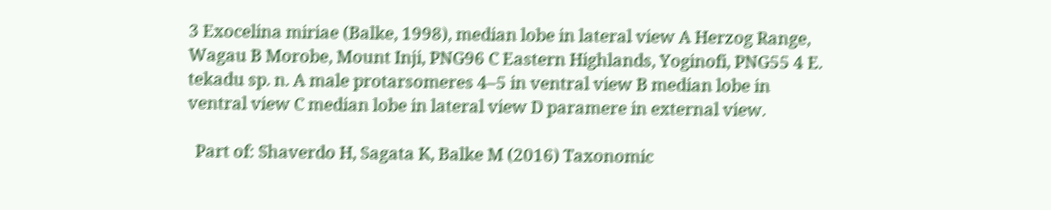3 Exocelina miriae (Balke, 1998), median lobe in lateral view A Herzog Range, Wagau B Morobe, Mount Inji, PNG96 C Eastern Highlands, Yoginofi, PNG55 4 E. tekadu sp. n. A male protarsomeres 4–5 in ventral view B median lobe in ventral view C median lobe in lateral view D paramere in external view.

  Part of: Shaverdo H, Sagata K, Balke M (2016) Taxonomic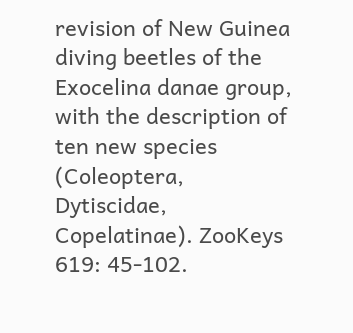revision of New Guinea diving beetles of the Exocelina danae group, with the description of ten new species (Coleoptera, Dytiscidae, Copelatinae). ZooKeys 619: 45-102.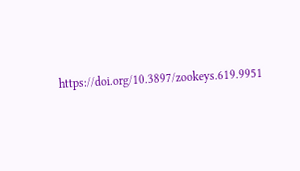https://doi.org/10.3897/zookeys.619.9951